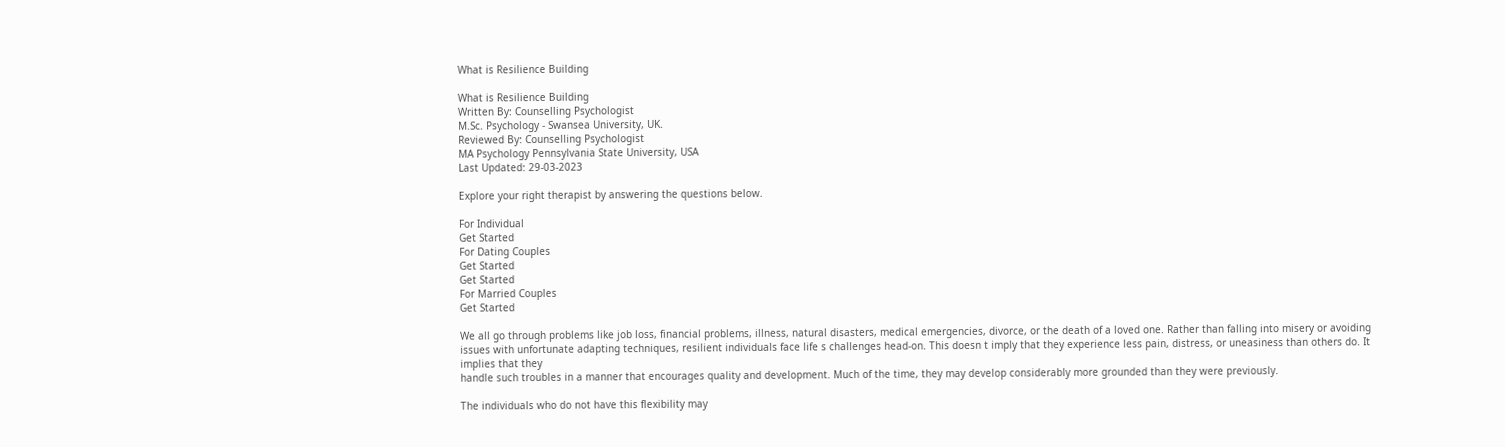What is Resilience Building

What is Resilience Building
Written By: Counselling Psychologist
M.Sc. Psychology - Swansea University, UK.
Reviewed By: Counselling Psychologist
MA Psychology Pennsylvania State University, USA
Last Updated: 29-03-2023

Explore your right therapist by answering the questions below.

For Individual
Get Started
For Dating Couples
Get Started
Get Started
For Married Couples
Get Started

We all go through problems like job loss, financial problems, illness, natural disasters, medical emergencies, divorce, or the death of a loved one. Rather than falling into misery or avoiding issues with unfortunate adapting techniques, resilient individuals face life s challenges head-on. This doesn t imply that they experience less pain, distress, or uneasiness than others do. It implies that they
handle such troubles in a manner that encourages quality and development. Much of the time, they may develop considerably more grounded than they were previously.

The individuals who do not have this flexibility may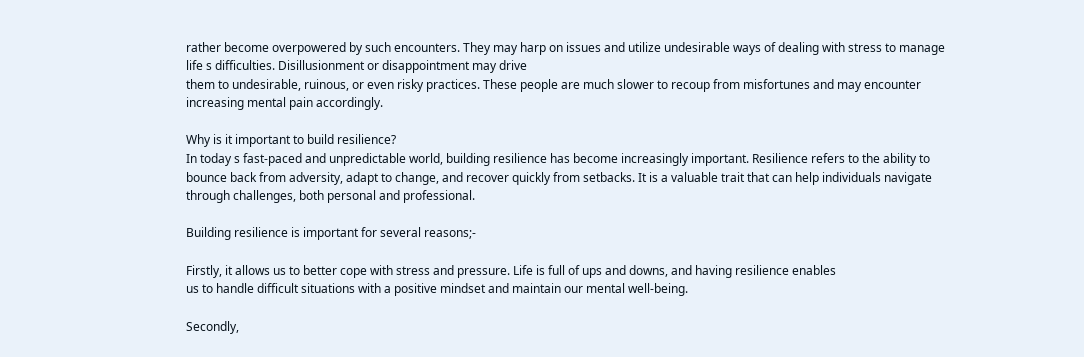rather become overpowered by such encounters. They may harp on issues and utilize undesirable ways of dealing with stress to manage life s difficulties. Disillusionment or disappointment may drive
them to undesirable, ruinous, or even risky practices. These people are much slower to recoup from misfortunes and may encounter increasing mental pain accordingly.

Why is it important to build resilience?
In today s fast-paced and unpredictable world, building resilience has become increasingly important. Resilience refers to the ability to bounce back from adversity, adapt to change, and recover quickly from setbacks. It is a valuable trait that can help individuals navigate through challenges, both personal and professional.

Building resilience is important for several reasons;-

Firstly, it allows us to better cope with stress and pressure. Life is full of ups and downs, and having resilience enables
us to handle difficult situations with a positive mindset and maintain our mental well-being.

Secondly,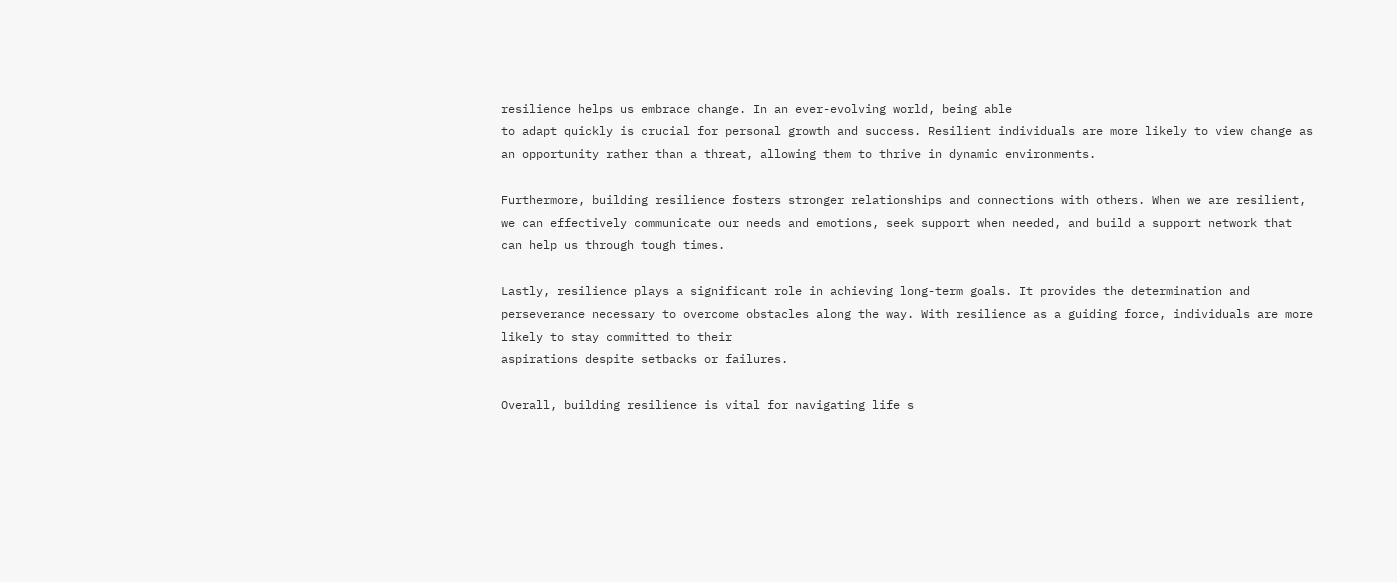resilience helps us embrace change. In an ever-evolving world, being able
to adapt quickly is crucial for personal growth and success. Resilient individuals are more likely to view change as an opportunity rather than a threat, allowing them to thrive in dynamic environments.

Furthermore, building resilience fosters stronger relationships and connections with others. When we are resilient, we can effectively communicate our needs and emotions, seek support when needed, and build a support network that can help us through tough times.

Lastly, resilience plays a significant role in achieving long-term goals. It provides the determination and perseverance necessary to overcome obstacles along the way. With resilience as a guiding force, individuals are more likely to stay committed to their
aspirations despite setbacks or failures.

Overall, building resilience is vital for navigating life s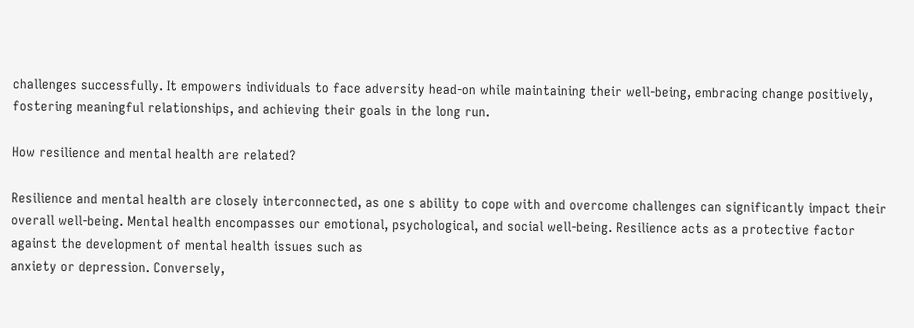challenges successfully. It empowers individuals to face adversity head-on while maintaining their well-being, embracing change positively, fostering meaningful relationships, and achieving their goals in the long run.

How resilience and mental health are related?

Resilience and mental health are closely interconnected, as one s ability to cope with and overcome challenges can significantly impact their overall well-being. Mental health encompasses our emotional, psychological, and social well-being. Resilience acts as a protective factor against the development of mental health issues such as
anxiety or depression. Conversely,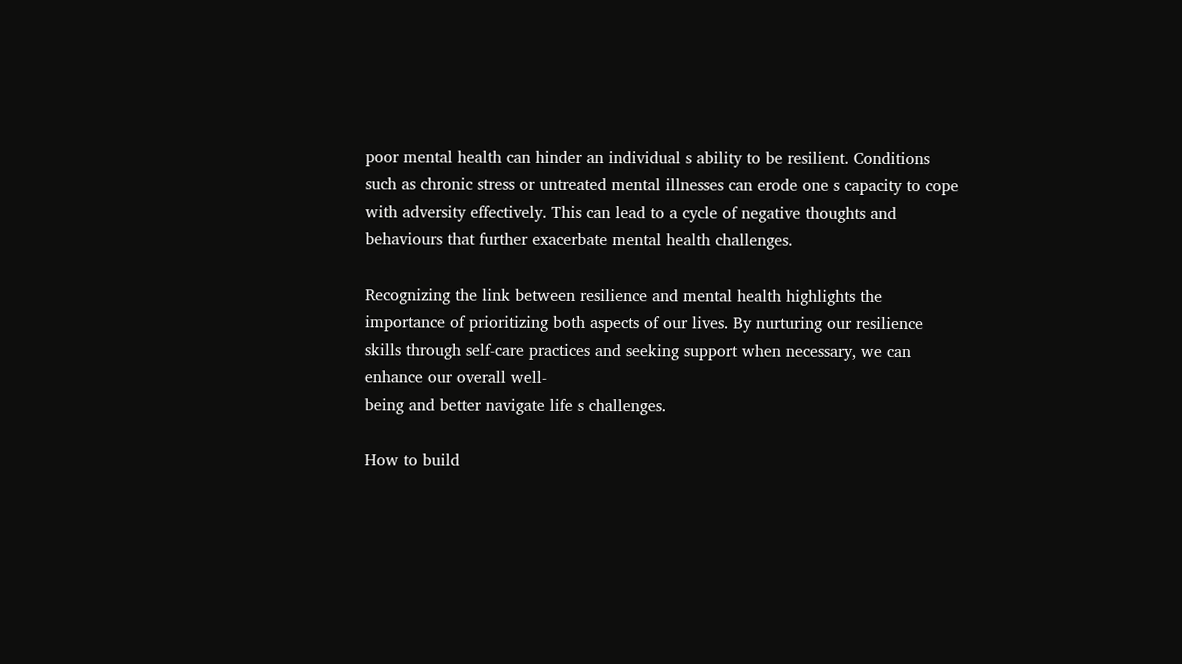poor mental health can hinder an individual s ability to be resilient. Conditions such as chronic stress or untreated mental illnesses can erode one s capacity to cope with adversity effectively. This can lead to a cycle of negative thoughts and behaviours that further exacerbate mental health challenges.

Recognizing the link between resilience and mental health highlights the importance of prioritizing both aspects of our lives. By nurturing our resilience skills through self-care practices and seeking support when necessary, we can enhance our overall well-
being and better navigate life s challenges.

How to build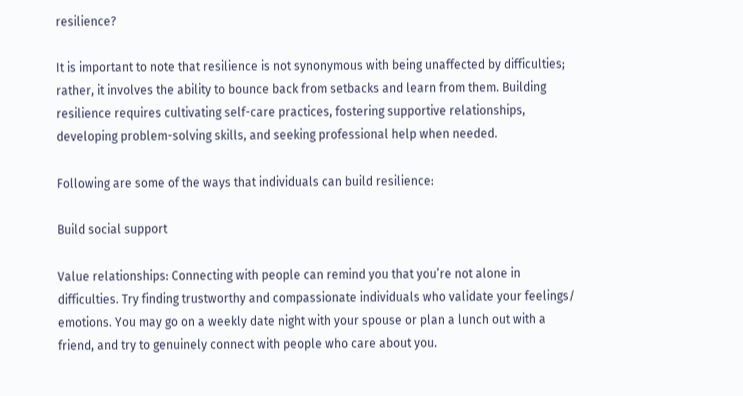resilience?

It is important to note that resilience is not synonymous with being unaffected by difficulties; rather, it involves the ability to bounce back from setbacks and learn from them. Building resilience requires cultivating self-care practices, fostering supportive relationships, developing problem-solving skills, and seeking professional help when needed.

Following are some of the ways that individuals can build resilience:

Build social support

Value relationships: Connecting with people can remind you that you’re not alone in difficulties. Try finding trustworthy and compassionate individuals who validate your feelings/ emotions. You may go on a weekly date night with your spouse or plan a lunch out with a friend, and try to genuinely connect with people who care about you.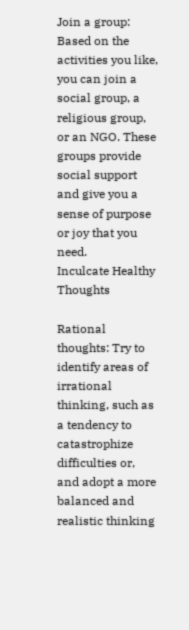Join a group: Based on the activities you like, you can join a social group, a religious group, or an NGO. These groups provide social support and give you a sense of purpose or joy that you need.
Inculcate Healthy Thoughts

Rational thoughts: Try to identify areas of irrational thinking, such as a tendency to catastrophize difficulties or, and adopt a more balanced and realistic thinking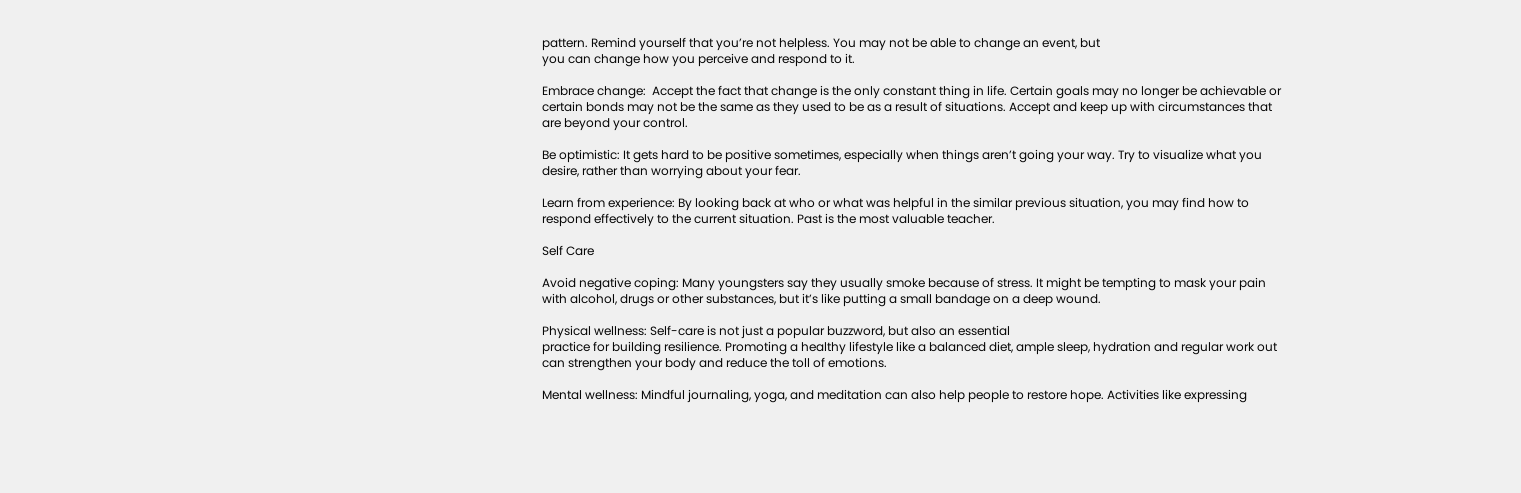pattern. Remind yourself that you’re not helpless. You may not be able to change an event, but
you can change how you perceive and respond to it.

Embrace change:  Accept the fact that change is the only constant thing in life. Certain goals may no longer be achievable or certain bonds may not be the same as they used to be as a result of situations. Accept and keep up with circumstances that
are beyond your control.

Be optimistic: It gets hard to be positive sometimes, especially when things aren’t going your way. Try to visualize what you desire, rather than worrying about your fear.

Learn from experience: By looking back at who or what was helpful in the similar previous situation, you may find how to respond effectively to the current situation. Past is the most valuable teacher.

Self Care

Avoid negative coping: Many youngsters say they usually smoke because of stress. It might be tempting to mask your pain with alcohol, drugs or other substances, but it’s like putting a small bandage on a deep wound.

Physical wellness: Self-care is not just a popular buzzword, but also an essential
practice for building resilience. Promoting a healthy lifestyle like a balanced diet, ample sleep, hydration and regular work out can strengthen your body and reduce the toll of emotions.

Mental wellness: Mindful journaling, yoga, and meditation can also help people to restore hope. Activities like expressing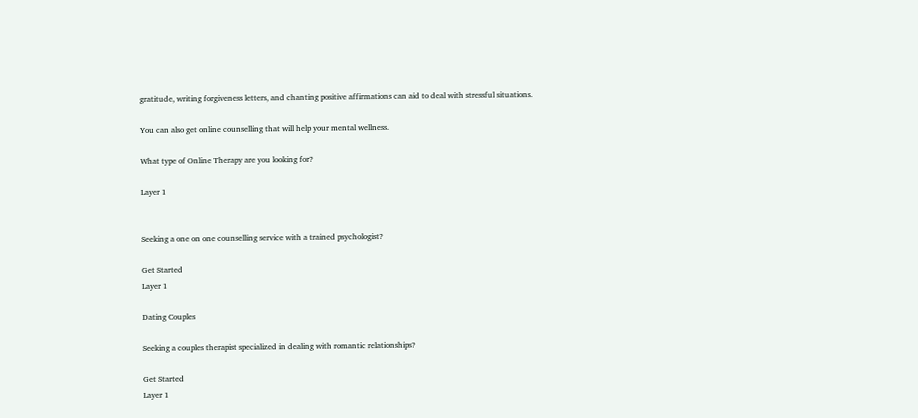gratitude, writing forgiveness letters, and chanting positive affirmations can aid to deal with stressful situations.

You can also get online counselling that will help your mental wellness.

What type of Online Therapy are you looking for?

Layer 1


Seeking a one on one counselling service with a trained psychologist?

Get Started
Layer 1

Dating Couples

Seeking a couples therapist specialized in dealing with romantic relationships?

Get Started
Layer 1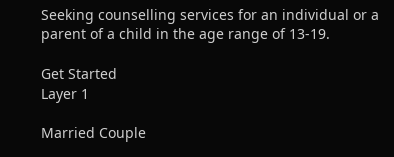Seeking counselling services for an individual or a parent of a child in the age range of 13-19.

Get Started
Layer 1

Married Couple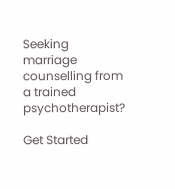Seeking marriage counselling from a trained psychotherapist?

Get Started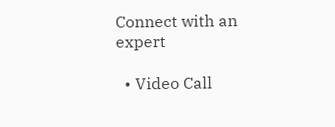Connect with an expert

  • Video Call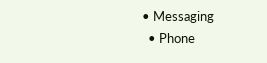• Messaging
  • Phone